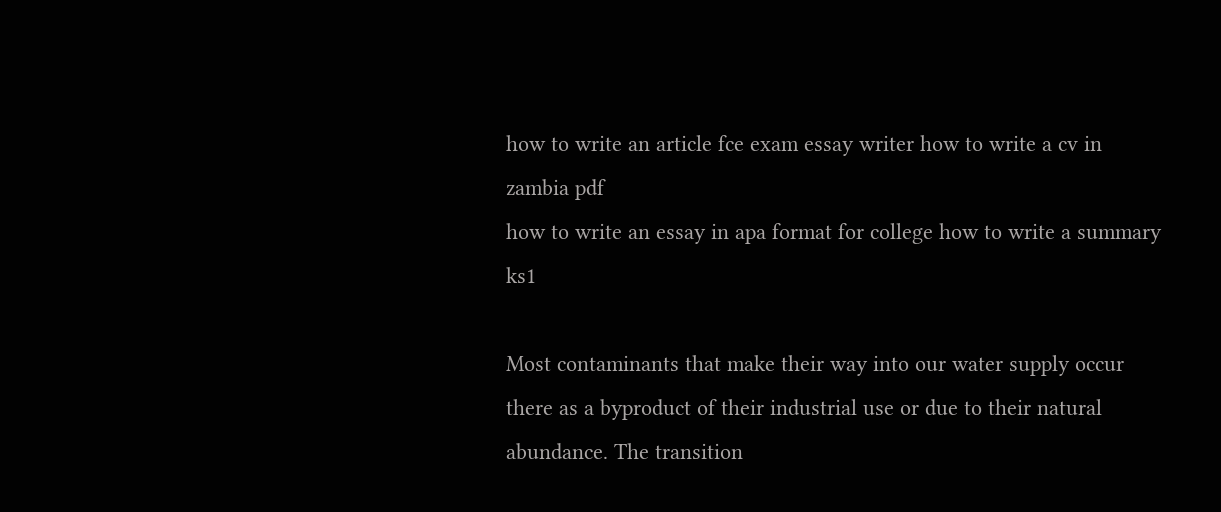how to write an article fce exam essay writer how to write a cv in zambia pdf
how to write an essay in apa format for college how to write a summary ks1

Most contaminants that make their way into our water supply occur there as a byproduct of their industrial use or due to their natural abundance. The transition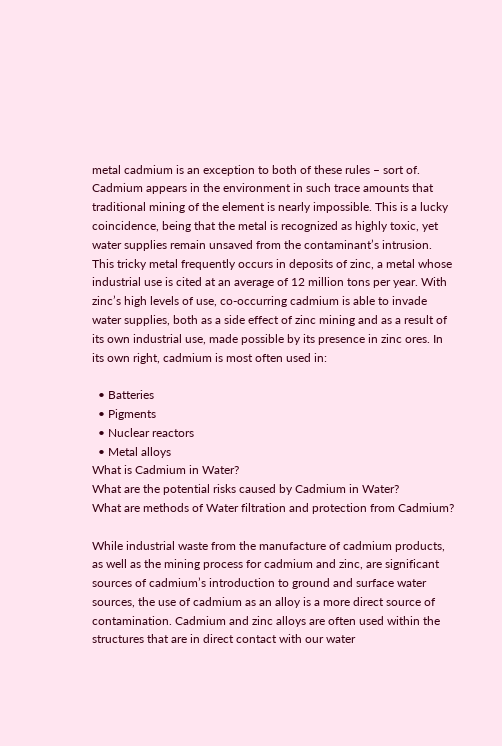metal cadmium is an exception to both of these rules – sort of. Cadmium appears in the environment in such trace amounts that traditional mining of the element is nearly impossible. This is a lucky coincidence, being that the metal is recognized as highly toxic, yet water supplies remain unsaved from the contaminant’s intrusion. This tricky metal frequently occurs in deposits of zinc, a metal whose industrial use is cited at an average of 12 million tons per year. With zinc’s high levels of use, co-occurring cadmium is able to invade water supplies, both as a side effect of zinc mining and as a result of its own industrial use, made possible by its presence in zinc ores. In its own right, cadmium is most often used in:

  • Batteries
  • Pigments
  • Nuclear reactors
  • Metal alloys
What is Cadmium in Water?
What are the potential risks caused by Cadmium in Water?
What are methods of Water filtration and protection from Cadmium?

While industrial waste from the manufacture of cadmium products, as well as the mining process for cadmium and zinc, are significant sources of cadmium’s introduction to ground and surface water sources, the use of cadmium as an alloy is a more direct source of contamination. Cadmium and zinc alloys are often used within the structures that are in direct contact with our water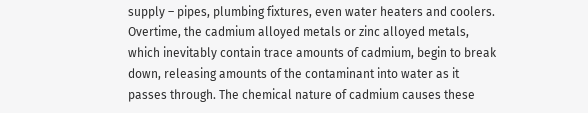supply – pipes, plumbing fixtures, even water heaters and coolers. Overtime, the cadmium alloyed metals or zinc alloyed metals, which inevitably contain trace amounts of cadmium, begin to break down, releasing amounts of the contaminant into water as it passes through. The chemical nature of cadmium causes these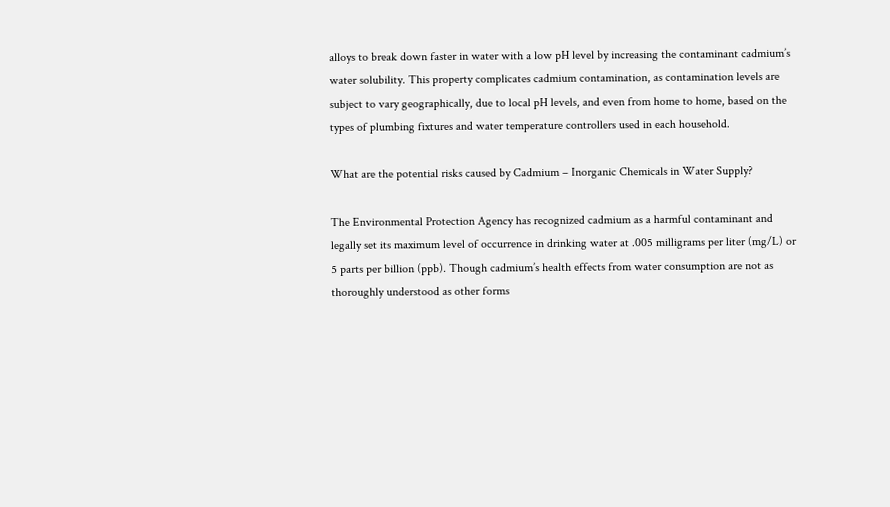alloys to break down faster in water with a low pH level by increasing the contaminant cadmium’s water solubility. This property complicates cadmium contamination, as contamination levels are subject to vary geographically, due to local pH levels, and even from home to home, based on the types of plumbing fixtures and water temperature controllers used in each household.

What are the potential risks caused by Cadmium – Inorganic Chemicals in Water Supply?

The Environmental Protection Agency has recognized cadmium as a harmful contaminant and legally set its maximum level of occurrence in drinking water at .005 milligrams per liter (mg/L) or 5 parts per billion (ppb). Though cadmium’s health effects from water consumption are not as thoroughly understood as other forms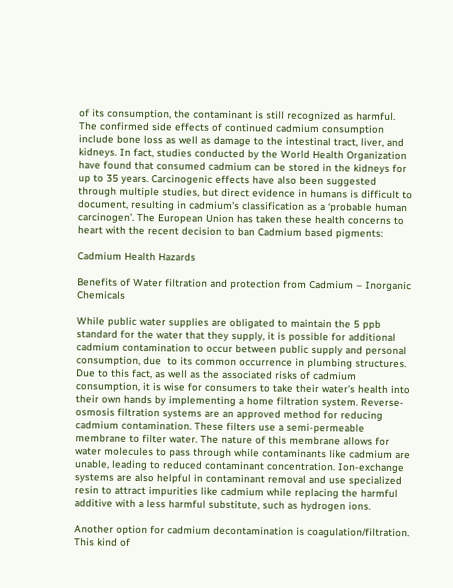of its consumption, the contaminant is still recognized as harmful. The confirmed side effects of continued cadmium consumption include bone loss as well as damage to the intestinal tract, liver, and kidneys. In fact, studies conducted by the World Health Organization have found that consumed cadmium can be stored in the kidneys for up to 35 years. Carcinogenic effects have also been suggested through multiple studies, but direct evidence in humans is difficult to document, resulting in cadmium’s classification as a ‘probable human carcinogen’. The European Union has taken these health concerns to heart with the recent decision to ban Cadmium based pigments:

Cadmium Health Hazards

Benefits of Water filtration and protection from Cadmium – Inorganic Chemicals

While public water supplies are obligated to maintain the 5 ppb standard for the water that they supply, it is possible for additional cadmium contamination to occur between public supply and personal consumption, due  to its common occurrence in plumbing structures. Due to this fact, as well as the associated risks of cadmium consumption, it is wise for consumers to take their water’s health into their own hands by implementing a home filtration system. Reverse-osmosis filtration systems are an approved method for reducing cadmium contamination. These filters use a semi-permeable membrane to filter water. The nature of this membrane allows for water molecules to pass through while contaminants like cadmium are unable, leading to reduced contaminant concentration. Ion-exchange systems are also helpful in contaminant removal and use specialized resin to attract impurities like cadmium while replacing the harmful additive with a less harmful substitute, such as hydrogen ions.

Another option for cadmium decontamination is coagulation/filtration. This kind of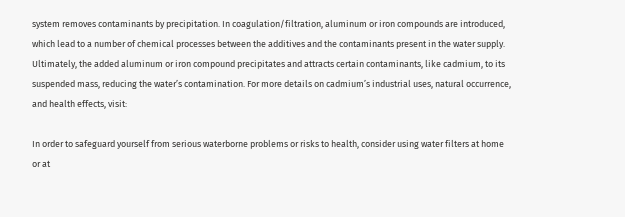system removes contaminants by precipitation. In coagulation/filtration, aluminum or iron compounds are introduced, which lead to a number of chemical processes between the additives and the contaminants present in the water supply. Ultimately, the added aluminum or iron compound precipitates and attracts certain contaminants, like cadmium, to its suspended mass, reducing the water’s contamination. For more details on cadmium’s industrial uses, natural occurrence, and health effects, visit:

In order to safeguard yourself from serious waterborne problems or risks to health, consider using water filters at home or at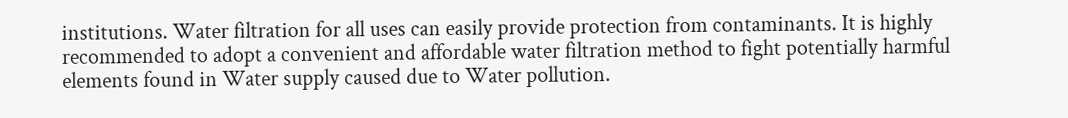institutions. Water filtration for all uses can easily provide protection from contaminants. It is highly recommended to adopt a convenient and affordable water filtration method to fight potentially harmful elements found in Water supply caused due to Water pollution.